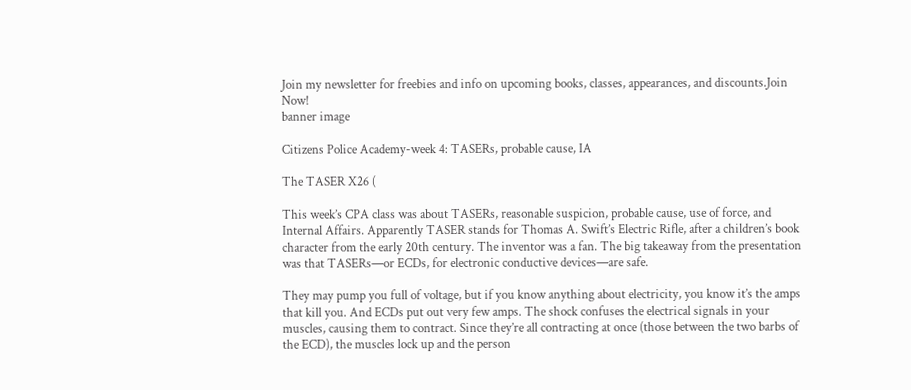Join my newsletter for freebies and info on upcoming books, classes, appearances, and discounts.Join Now!
banner image

Citizens Police Academy-week 4: TASERs, probable cause, IA

The TASER X26 (

This week’s CPA class was about TASERs, reasonable suspicion, probable cause, use of force, and Internal Affairs. Apparently TASER stands for Thomas A. Swift’s Electric Rifle, after a children’s book character from the early 20th century. The inventor was a fan. The big takeaway from the presentation was that TASERs—or ECDs, for electronic conductive devices—are safe.

They may pump you full of voltage, but if you know anything about electricity, you know it’s the amps that kill you. And ECDs put out very few amps. The shock confuses the electrical signals in your muscles, causing them to contract. Since they’re all contracting at once (those between the two barbs of the ECD), the muscles lock up and the person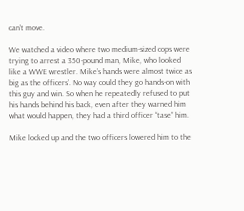can’t move.

We watched a video where two medium-sized cops were trying to arrest a 350-pound man, Mike, who looked like a WWE wrestler. Mike’s hands were almost twice as big as the officers’. No way could they go hands-on with this guy and win. So when he repeatedly refused to put his hands behind his back, even after they warned him what would happen, they had a third officer “tase” him.

Mike locked up and the two officers lowered him to the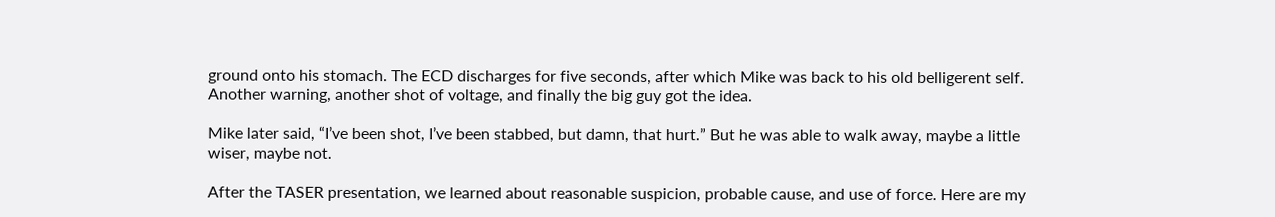ground onto his stomach. The ECD discharges for five seconds, after which Mike was back to his old belligerent self. Another warning, another shot of voltage, and finally the big guy got the idea.

Mike later said, “I’ve been shot, I’ve been stabbed, but damn, that hurt.” But he was able to walk away, maybe a little wiser, maybe not.

After the TASER presentation, we learned about reasonable suspicion, probable cause, and use of force. Here are my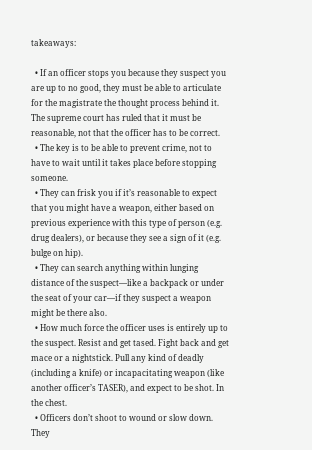takeaways:

  • If an officer stops you because they suspect you are up to no good, they must be able to articulate for the magistrate the thought process behind it. The supreme court has ruled that it must be reasonable, not that the officer has to be correct.
  • The key is to be able to prevent crime, not to have to wait until it takes place before stopping someone.
  • They can frisk you if it’s reasonable to expect that you might have a weapon, either based on previous experience with this type of person (e.g. drug dealers), or because they see a sign of it (e.g. bulge on hip).
  • They can search anything within lunging distance of the suspect—like a backpack or under the seat of your car—if they suspect a weapon might be there also.
  • How much force the officer uses is entirely up to the suspect. Resist and get tased. Fight back and get mace or a nightstick. Pull any kind of deadly (including a knife) or incapacitating weapon (like another officer’s TASER), and expect to be shot. In the chest.
  • Officers don’t shoot to wound or slow down. They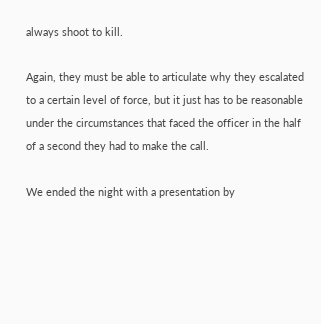always shoot to kill.

Again, they must be able to articulate why they escalated to a certain level of force, but it just has to be reasonable under the circumstances that faced the officer in the half of a second they had to make the call.

We ended the night with a presentation by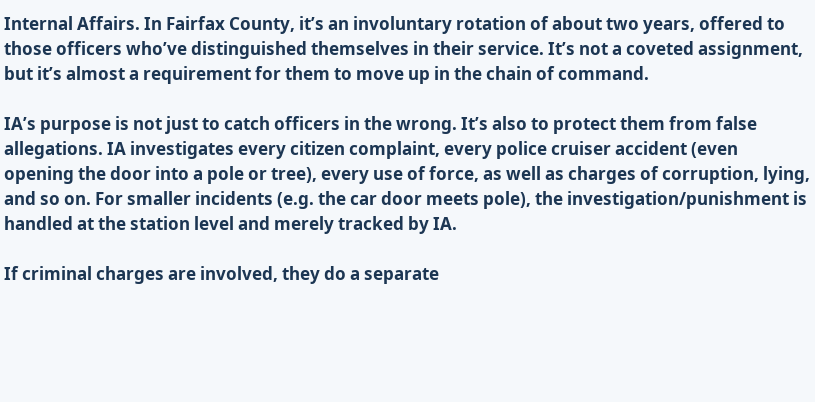Internal Affairs. In Fairfax County, it’s an involuntary rotation of about two years, offered to those officers who’ve distinguished themselves in their service. It’s not a coveted assignment, but it’s almost a requirement for them to move up in the chain of command.

IA’s purpose is not just to catch officers in the wrong. It’s also to protect them from false allegations. IA investigates every citizen complaint, every police cruiser accident (even opening the door into a pole or tree), every use of force, as well as charges of corruption, lying, and so on. For smaller incidents (e.g. the car door meets pole), the investigation/punishment is handled at the station level and merely tracked by IA.

If criminal charges are involved, they do a separate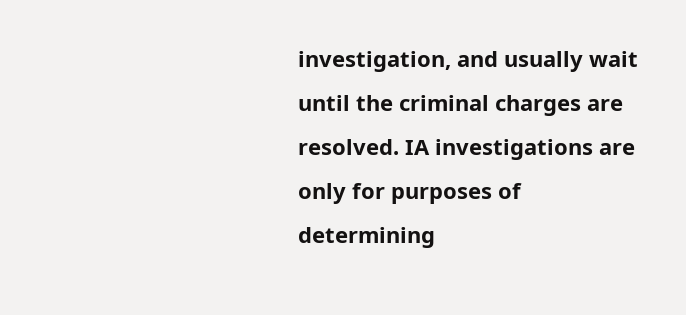investigation, and usually wait until the criminal charges are resolved. IA investigations are only for purposes of determining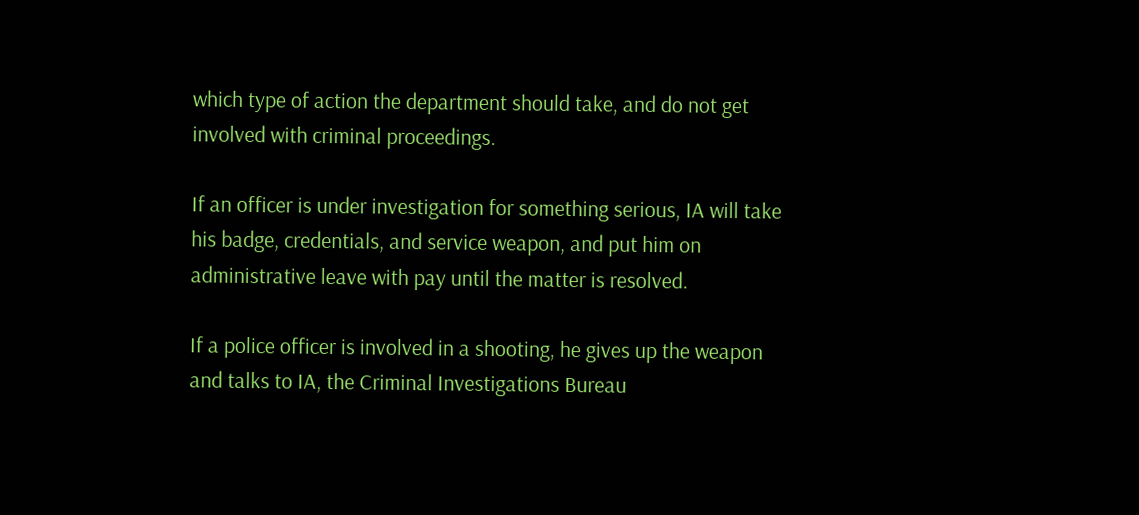which type of action the department should take, and do not get involved with criminal proceedings.

If an officer is under investigation for something serious, IA will take his badge, credentials, and service weapon, and put him on administrative leave with pay until the matter is resolved.

If a police officer is involved in a shooting, he gives up the weapon and talks to IA, the Criminal Investigations Bureau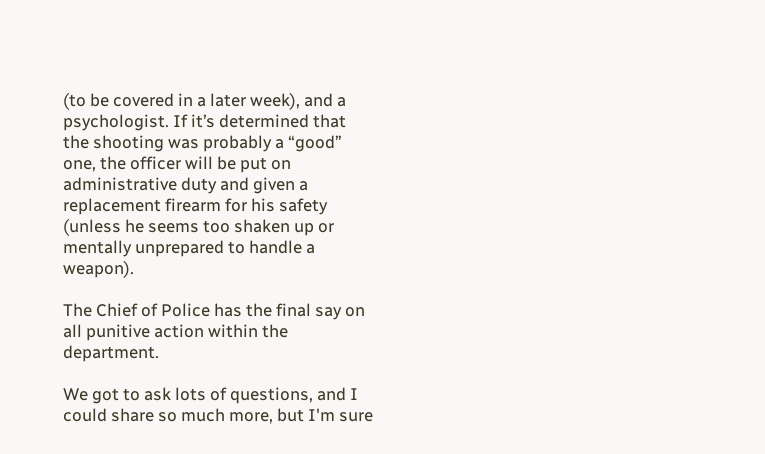(to be covered in a later week), and a psychologist. If it’s determined that the shooting was probably a “good” one, the officer will be put on administrative duty and given a replacement firearm for his safety (unless he seems too shaken up or mentally unprepared to handle a weapon).

The Chief of Police has the final say on all punitive action within the department.

We got to ask lots of questions, and I could share so much more, but I'm sure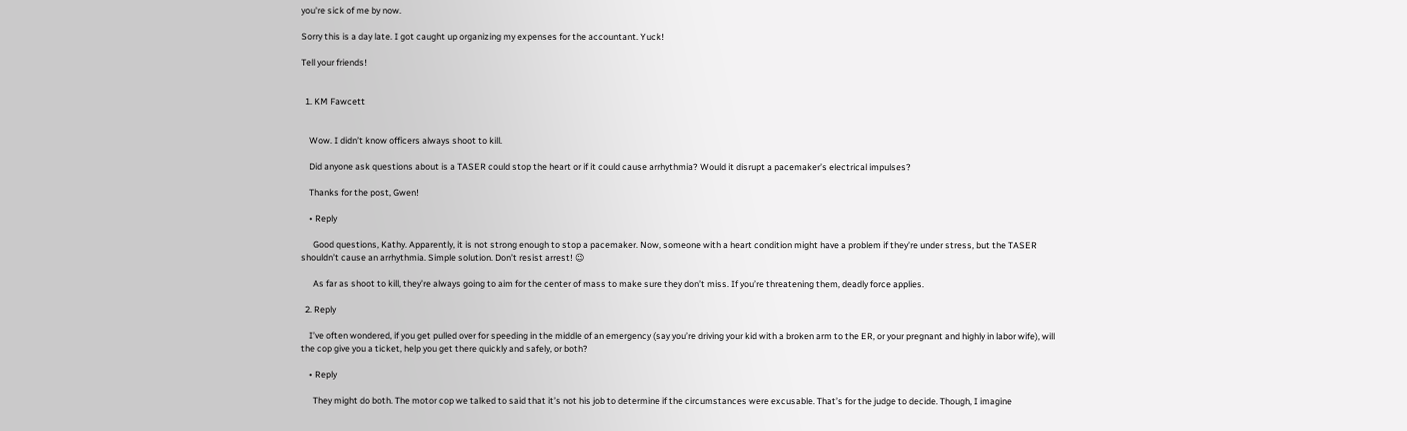you're sick of me by now.

Sorry this is a day late. I got caught up organizing my expenses for the accountant. Yuck!

Tell your friends!


  1. KM Fawcett


    Wow. I didn’t know officers always shoot to kill.

    Did anyone ask questions about is a TASER could stop the heart or if it could cause arrhythmia? Would it disrupt a pacemaker’s electrical impulses?

    Thanks for the post, Gwen!

    • Reply

      Good questions, Kathy. Apparently, it is not strong enough to stop a pacemaker. Now, someone with a heart condition might have a problem if they’re under stress, but the TASER shouldn’t cause an arrhythmia. Simple solution. Don’t resist arrest! 😉

      As far as shoot to kill, they’re always going to aim for the center of mass to make sure they don’t miss. If you’re threatening them, deadly force applies.

  2. Reply

    I’ve often wondered, if you get pulled over for speeding in the middle of an emergency (say you’re driving your kid with a broken arm to the ER, or your pregnant and highly in labor wife), will the cop give you a ticket, help you get there quickly and safely, or both?

    • Reply

      They might do both. The motor cop we talked to said that it’s not his job to determine if the circumstances were excusable. That’s for the judge to decide. Though, I imagine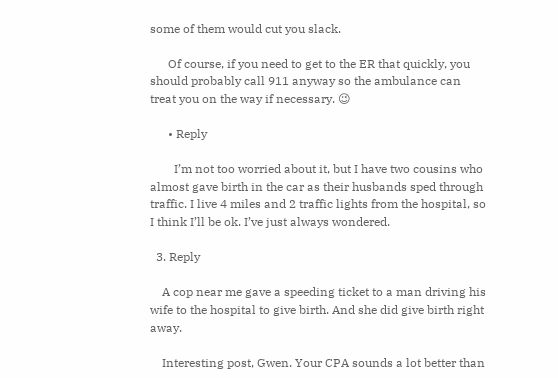some of them would cut you slack.

      Of course, if you need to get to the ER that quickly, you should probably call 911 anyway so the ambulance can treat you on the way if necessary. 😉

      • Reply

        I’m not too worried about it, but I have two cousins who almost gave birth in the car as their husbands sped through traffic. I live 4 miles and 2 traffic lights from the hospital, so I think I’ll be ok. I’ve just always wondered.

  3. Reply

    A cop near me gave a speeding ticket to a man driving his wife to the hospital to give birth. And she did give birth right away.

    Interesting post, Gwen. Your CPA sounds a lot better than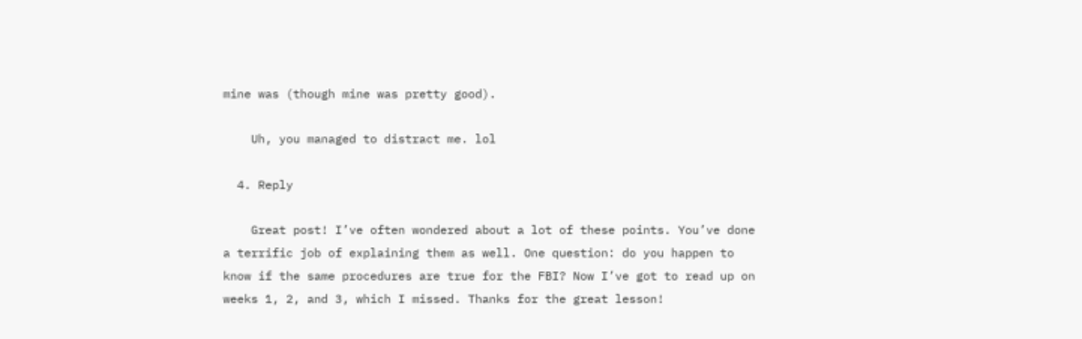mine was (though mine was pretty good).

    Uh, you managed to distract me. lol

  4. Reply

    Great post! I’ve often wondered about a lot of these points. You’ve done a terrific job of explaining them as well. One question: do you happen to know if the same procedures are true for the FBI? Now I’ve got to read up on weeks 1, 2, and 3, which I missed. Thanks for the great lesson!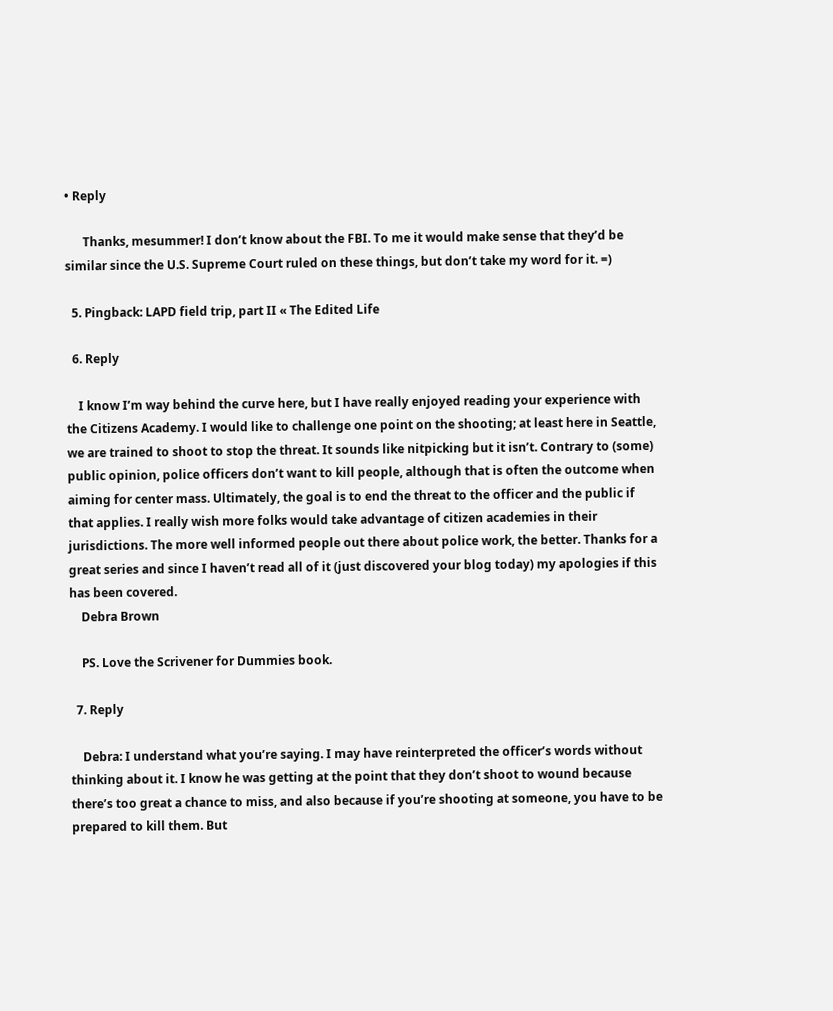• Reply

      Thanks, mesummer! I don’t know about the FBI. To me it would make sense that they’d be similar since the U.S. Supreme Court ruled on these things, but don’t take my word for it. =)

  5. Pingback: LAPD field trip, part II « The Edited Life

  6. Reply

    I know I’m way behind the curve here, but I have really enjoyed reading your experience with the Citizens Academy. I would like to challenge one point on the shooting; at least here in Seattle, we are trained to shoot to stop the threat. It sounds like nitpicking but it isn’t. Contrary to (some) public opinion, police officers don’t want to kill people, although that is often the outcome when aiming for center mass. Ultimately, the goal is to end the threat to the officer and the public if that applies. I really wish more folks would take advantage of citizen academies in their jurisdictions. The more well informed people out there about police work, the better. Thanks for a great series and since I haven’t read all of it (just discovered your blog today) my apologies if this has been covered.
    Debra Brown

    PS. Love the Scrivener for Dummies book.

  7. Reply

    Debra: I understand what you’re saying. I may have reinterpreted the officer’s words without thinking about it. I know he was getting at the point that they don’t shoot to wound because there’s too great a chance to miss, and also because if you’re shooting at someone, you have to be prepared to kill them. But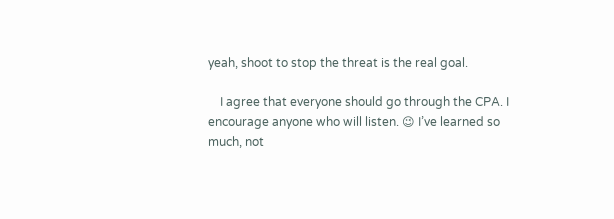yeah, shoot to stop the threat is the real goal.

    I agree that everyone should go through the CPA. I encourage anyone who will listen. 😉 I’ve learned so much, not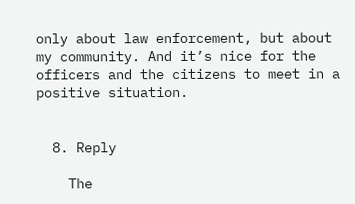only about law enforcement, but about my community. And it’s nice for the officers and the citizens to meet in a positive situation.


  8. Reply

    The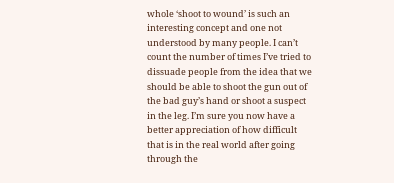whole ‘shoot to wound’ is such an interesting concept and one not understood by many people. I can’t count the number of times I’ve tried to dissuade people from the idea that we should be able to shoot the gun out of the bad guy’s hand or shoot a suspect in the leg. I’m sure you now have a better appreciation of how difficult that is in the real world after going through the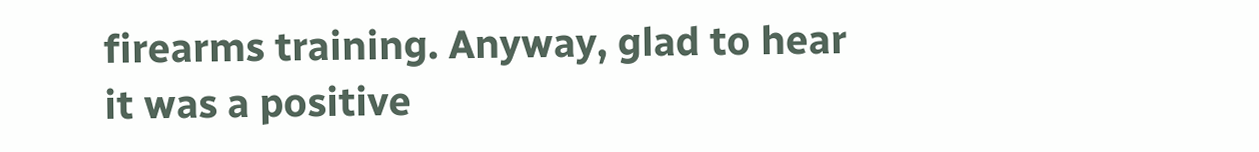firearms training. Anyway, glad to hear it was a positive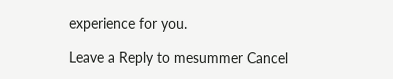experience for you.

Leave a Reply to mesummer Cancel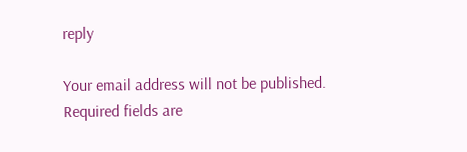reply

Your email address will not be published. Required fields are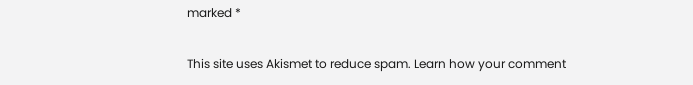marked *

This site uses Akismet to reduce spam. Learn how your comment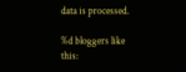data is processed.

%d bloggers like this: